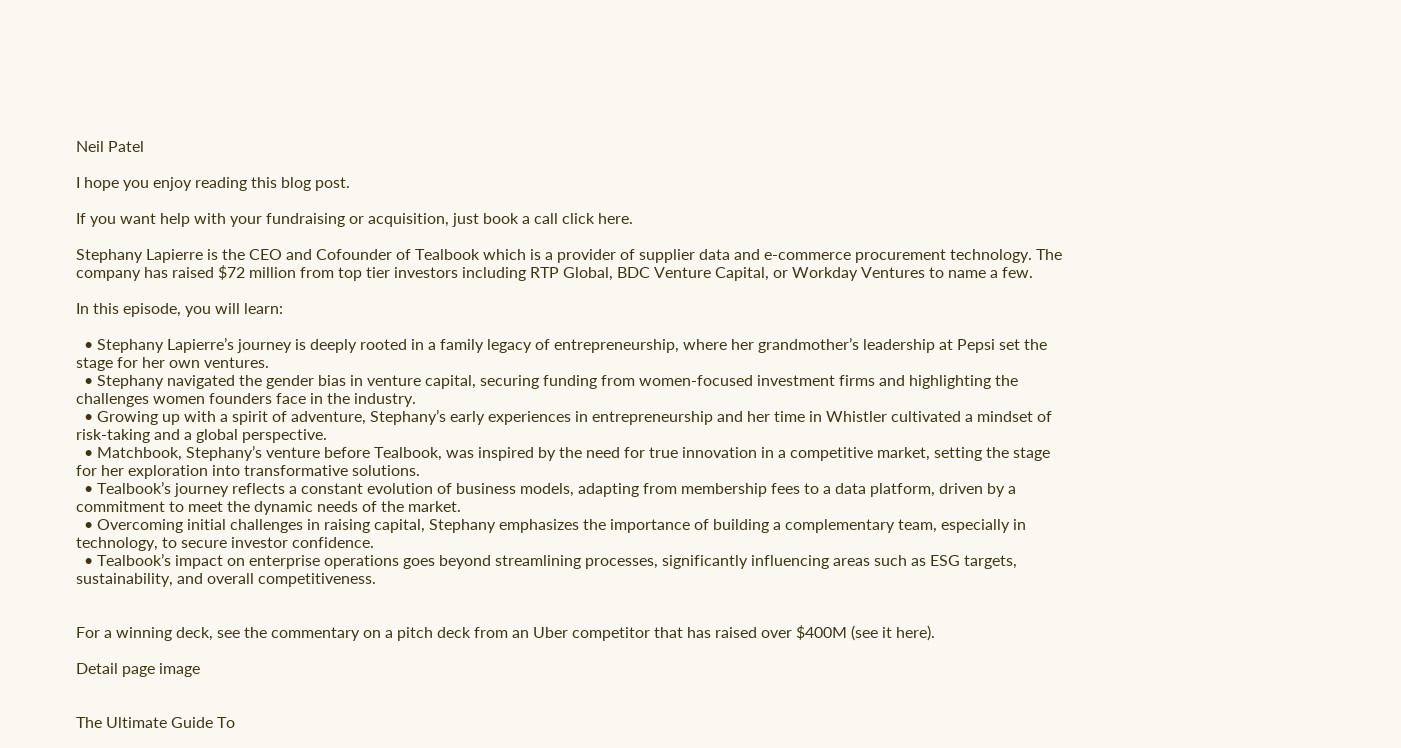Neil Patel

I hope you enjoy reading this blog post.

If you want help with your fundraising or acquisition, just book a call click here.

Stephany Lapierre is the CEO and Cofounder of Tealbook which is a provider of supplier data and e-commerce procurement technology. The company has raised $72 million from top tier investors including RTP Global, BDC Venture Capital, or Workday Ventures to name a few.

In this episode, you will learn:

  • Stephany Lapierre’s journey is deeply rooted in a family legacy of entrepreneurship, where her grandmother’s leadership at Pepsi set the stage for her own ventures.
  • Stephany navigated the gender bias in venture capital, securing funding from women-focused investment firms and highlighting the challenges women founders face in the industry.
  • Growing up with a spirit of adventure, Stephany’s early experiences in entrepreneurship and her time in Whistler cultivated a mindset of risk-taking and a global perspective.
  • Matchbook, Stephany’s venture before Tealbook, was inspired by the need for true innovation in a competitive market, setting the stage for her exploration into transformative solutions.
  • Tealbook’s journey reflects a constant evolution of business models, adapting from membership fees to a data platform, driven by a commitment to meet the dynamic needs of the market.
  • Overcoming initial challenges in raising capital, Stephany emphasizes the importance of building a complementary team, especially in technology, to secure investor confidence.
  • Tealbook’s impact on enterprise operations goes beyond streamlining processes, significantly influencing areas such as ESG targets, sustainability, and overall competitiveness.


For a winning deck, see the commentary on a pitch deck from an Uber competitor that has raised over $400M (see it here).

Detail page image


The Ultimate Guide To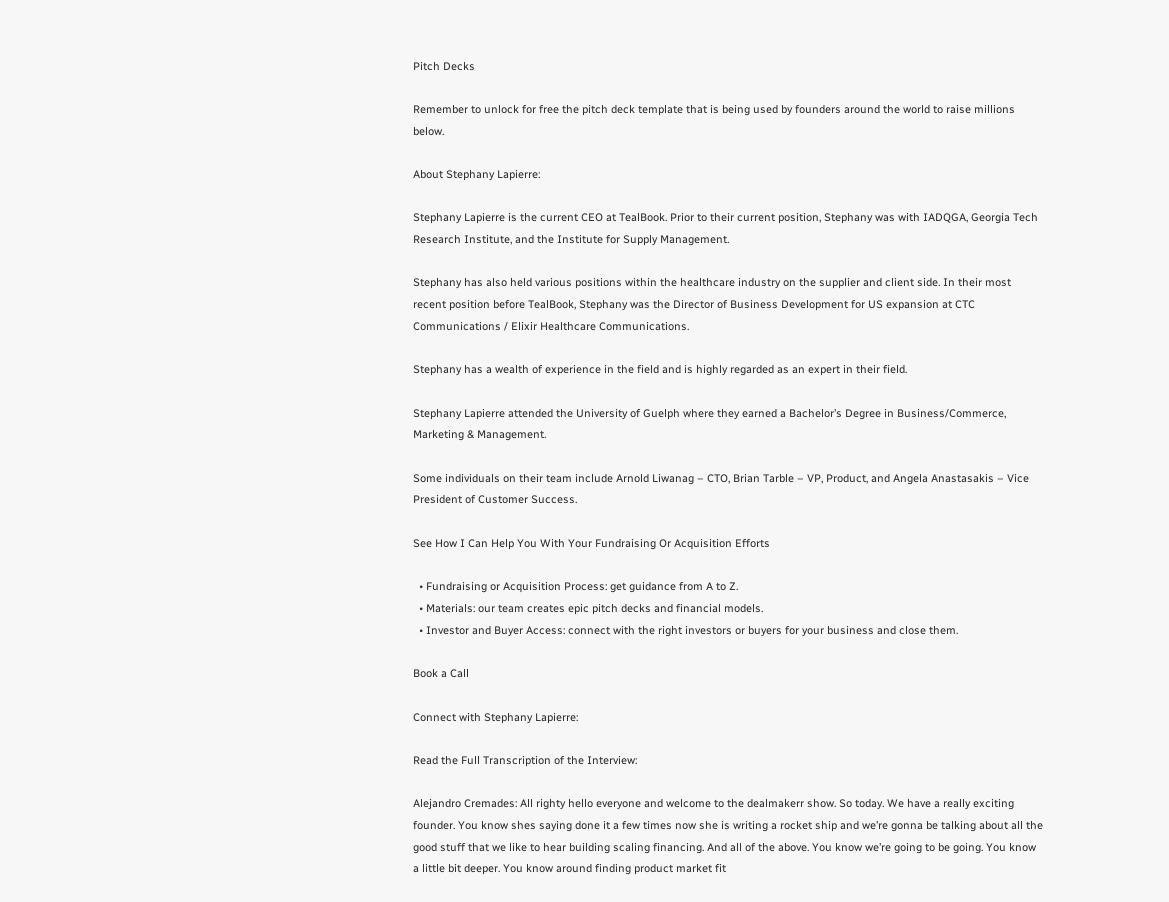Pitch Decks

Remember to unlock for free the pitch deck template that is being used by founders around the world to raise millions below.

About Stephany Lapierre:

Stephany Lapierre is the current CEO at TealBook. Prior to their current position, Stephany was with IADQGA, Georgia Tech Research Institute, and the Institute for Supply Management.

Stephany has also held various positions within the healthcare industry on the supplier and client side. In their most recent position before TealBook, Stephany was the Director of Business Development for US expansion at CTC Communications / Elixir Healthcare Communications.

Stephany has a wealth of experience in the field and is highly regarded as an expert in their field.

Stephany Lapierre attended the University of Guelph where they earned a Bachelor’s Degree in Business/Commerce, Marketing & Management.

Some individuals on their team include Arnold Liwanag – CTO, Brian Tarble – VP, Product, and Angela Anastasakis – Vice President of Customer Success.

See How I Can Help You With Your Fundraising Or Acquisition Efforts

  • Fundraising or Acquisition Process: get guidance from A to Z.
  • Materials: our team creates epic pitch decks and financial models.
  • Investor and Buyer Access: connect with the right investors or buyers for your business and close them.

Book a Call

Connect with Stephany Lapierre:

Read the Full Transcription of the Interview:

Alejandro Cremades: All righty hello everyone and welcome to the dealmakerr show. So today. We have a really exciting founder. You know shes saying done it a few times now she is writing a rocket ship and we’re gonna be talking about all the good stuff that we like to hear building scaling financing. And all of the above. You know we’re going to be going. You know a little bit deeper. You know around finding product market fit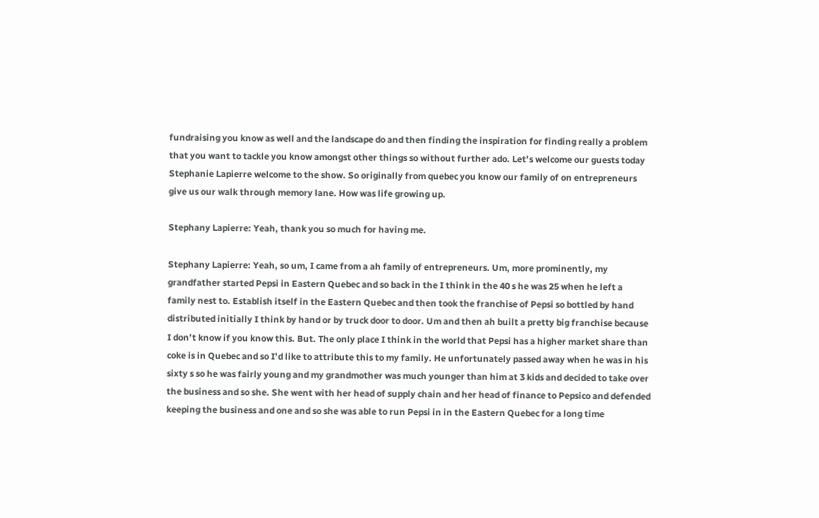fundraising you know as well and the landscape do and then finding the inspiration for finding really a problem that you want to tackle you know amongst other things so without further ado. Let’s welcome our guests today Stephanie Lapierre welcome to the show. So originally from quebec you know our family of on entrepreneurs give us our walk through memory lane. How was life growing up.

Stephany Lapierre: Yeah, thank you so much for having me.

Stephany Lapierre: Yeah, so um, I came from a ah family of entrepreneurs. Um, more prominently, my grandfather started Pepsi in Eastern Quebec and so back in the I think in the 40 s he was 25 when he left a family nest to. Establish itself in the Eastern Quebec and then took the franchise of Pepsi so bottled by hand distributed initially I think by hand or by truck door to door. Um and then ah built a pretty big franchise because I don’t know if you know this. But. The only place I think in the world that Pepsi has a higher market share than coke is in Quebec and so I’d like to attribute this to my family. He unfortunately passed away when he was in his sixty s so he was fairly young and my grandmother was much younger than him at 3 kids and decided to take over the business and so she. She went with her head of supply chain and her head of finance to Pepsico and defended keeping the business and one and so she was able to run Pepsi in in the Eastern Quebec for a long time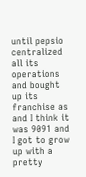until pepsio centralized all its operations and bought up its franchise as and I think it was 9091 and I got to grow up with a pretty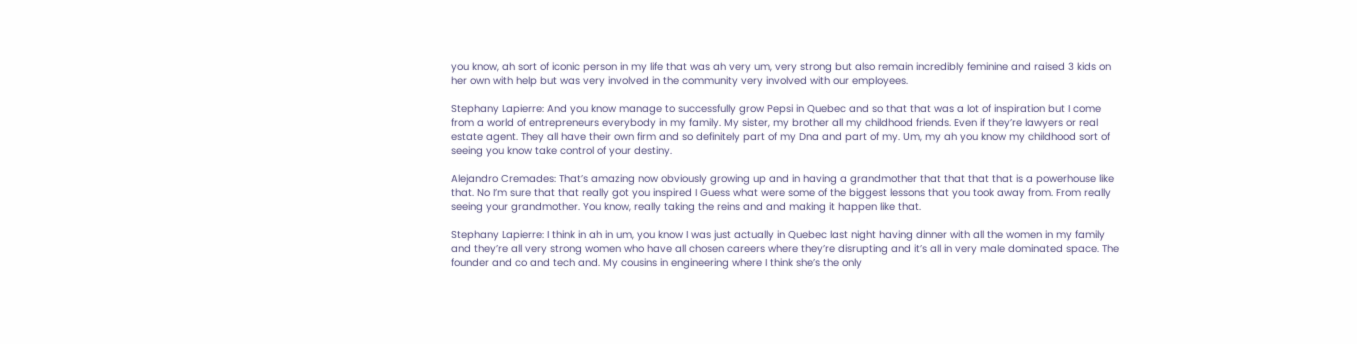you know, ah sort of iconic person in my life that was ah very um, very strong but also remain incredibly feminine and raised 3 kids on her own with help but was very involved in the community very involved with our employees.

Stephany Lapierre: And you know manage to successfully grow Pepsi in Quebec and so that that was a lot of inspiration but I come from a world of entrepreneurs everybody in my family. My sister, my brother all my childhood friends. Even if they’re lawyers or real estate agent. They all have their own firm and so definitely part of my Dna and part of my. Um, my ah you know my childhood sort of seeing you know take control of your destiny.

Alejandro Cremades: That’s amazing now obviously growing up and in having a grandmother that that that that is a powerhouse like that. No I’m sure that that really got you inspired I Guess what were some of the biggest lessons that you took away from. From really seeing your grandmother. You know, really taking the reins and and making it happen like that.

Stephany Lapierre: I think in ah in um, you know I was just actually in Quebec last night having dinner with all the women in my family and they’re all very strong women who have all chosen careers where they’re disrupting and it’s all in very male dominated space. The founder and co and tech and. My cousins in engineering where I think she’s the only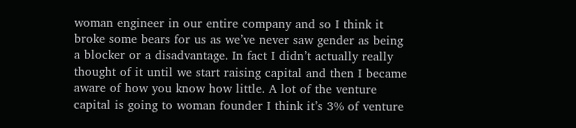woman engineer in our entire company and so I think it broke some bears for us as we’ve never saw gender as being a blocker or a disadvantage. In fact I didn’t actually really thought of it until we start raising capital and then I became aware of how you know how little. A lot of the venture capital is going to woman founder I think it’s 3% of venture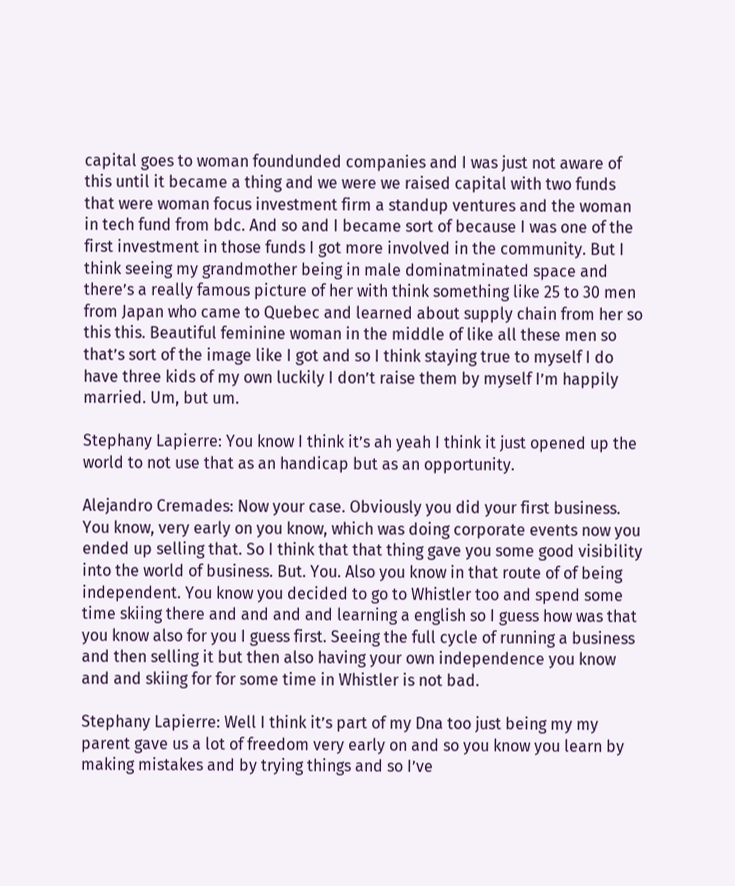capital goes to woman foundunded companies and I was just not aware of this until it became a thing and we were we raised capital with two funds that were woman focus investment firm a standup ventures and the woman in tech fund from bdc. And so and I became sort of because I was one of the first investment in those funds I got more involved in the community. But I think seeing my grandmother being in male dominatminated space and there’s a really famous picture of her with think something like 25 to 30 men from Japan who came to Quebec and learned about supply chain from her so this this. Beautiful feminine woman in the middle of like all these men so that’s sort of the image like I got and so I think staying true to myself I do have three kids of my own luckily I don’t raise them by myself I’m happily married. Um, but um.

Stephany Lapierre: You know I think it’s ah yeah I think it just opened up the world to not use that as an handicap but as an opportunity.

Alejandro Cremades: Now your case. Obviously you did your first business. You know, very early on you know, which was doing corporate events now you ended up selling that. So I think that that thing gave you some good visibility into the world of business. But. You. Also you know in that route of of being independent. You know you decided to go to Whistler too and spend some time skiing there and and and and learning a english so I guess how was that you know also for you I guess first. Seeing the full cycle of running a business and then selling it but then also having your own independence you know and and skiing for for some time in Whistler is not bad.

Stephany Lapierre: Well I think it’s part of my Dna too just being my my parent gave us a lot of freedom very early on and so you know you learn by making mistakes and by trying things and so I’ve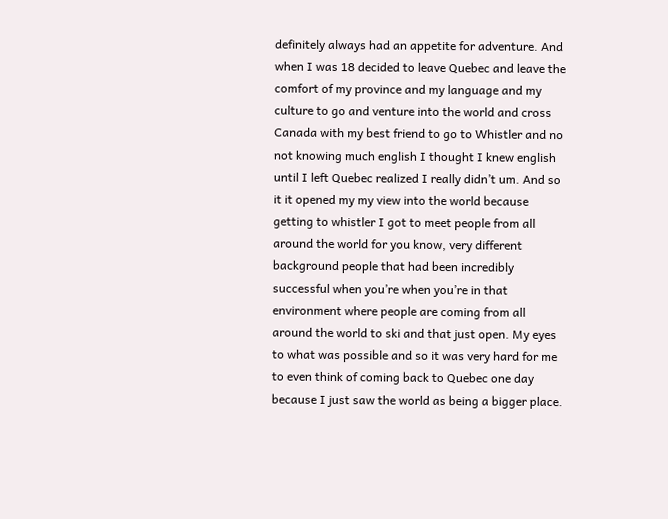definitely always had an appetite for adventure. And when I was 18 decided to leave Quebec and leave the comfort of my province and my language and my culture to go and venture into the world and cross Canada with my best friend to go to Whistler and no not knowing much english I thought I knew english until I left Quebec realized I really didn’t um. And so it it opened my my view into the world because getting to whistler I got to meet people from all around the world for you know, very different background people that had been incredibly successful when you’re when you’re in that environment where people are coming from all around the world to ski and that just open. My eyes to what was possible and so it was very hard for me to even think of coming back to Quebec one day because I just saw the world as being a bigger place.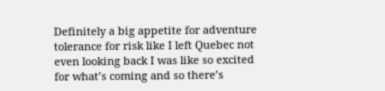Definitely a big appetite for adventure tolerance for risk like I left Quebec not even looking back I was like so excited for what’s coming and so there’s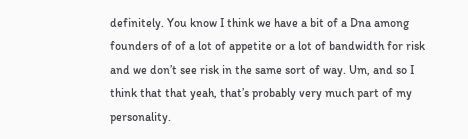definitely. You know I think we have a bit of a Dna among founders of of a lot of appetite or a lot of bandwidth for risk and we don’t see risk in the same sort of way. Um, and so I think that that yeah, that’s probably very much part of my personality.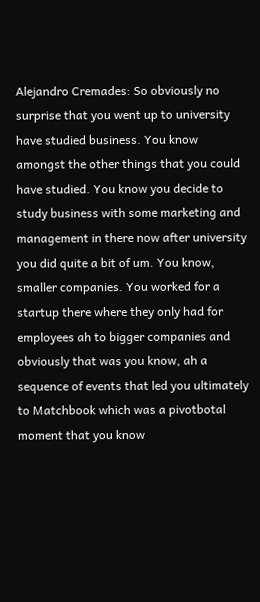Alejandro Cremades: So obviously no surprise that you went up to university have studied business. You know amongst the other things that you could have studied. You know you decide to study business with some marketing and management in there now after university you did quite a bit of um. You know, smaller companies. You worked for a startup there where they only had for employees ah to bigger companies and obviously that was you know, ah a sequence of events that led you ultimately to Matchbook which was a pivotbotal moment that you know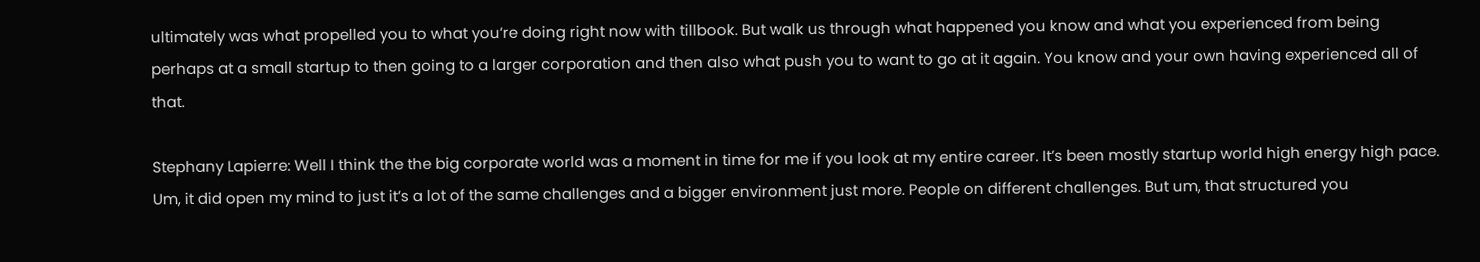ultimately was what propelled you to what you’re doing right now with tillbook. But walk us through what happened you know and what you experienced from being perhaps at a small startup to then going to a larger corporation and then also what push you to want to go at it again. You know and your own having experienced all of that.

Stephany Lapierre: Well I think the the big corporate world was a moment in time for me if you look at my entire career. It’s been mostly startup world high energy high pace. Um, it did open my mind to just it’s a lot of the same challenges and a bigger environment just more. People on different challenges. But um, that structured you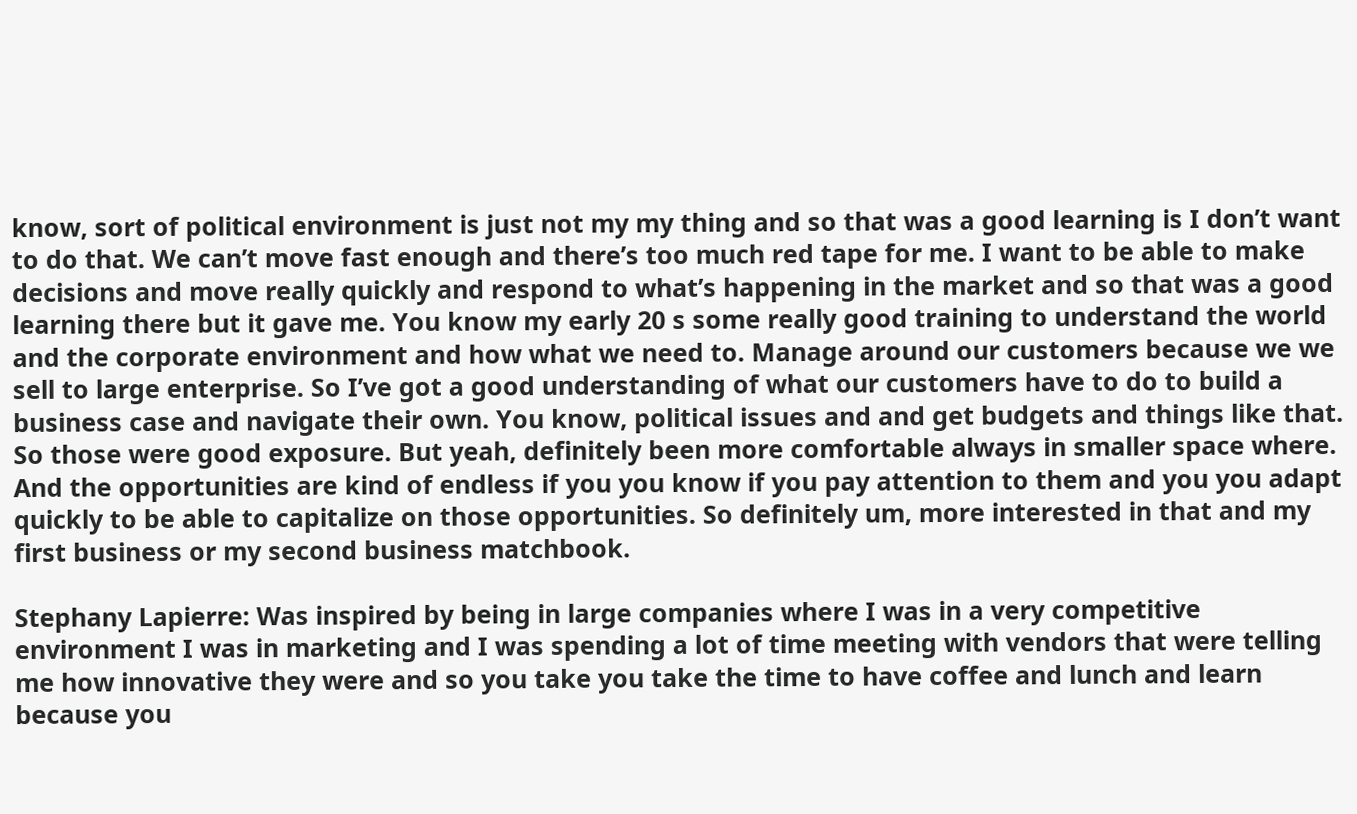know, sort of political environment is just not my my thing and so that was a good learning is I don’t want to do that. We can’t move fast enough and there’s too much red tape for me. I want to be able to make decisions and move really quickly and respond to what’s happening in the market and so that was a good learning there but it gave me. You know my early 20 s some really good training to understand the world and the corporate environment and how what we need to. Manage around our customers because we we sell to large enterprise. So I’ve got a good understanding of what our customers have to do to build a business case and navigate their own. You know, political issues and and get budgets and things like that. So those were good exposure. But yeah, definitely been more comfortable always in smaller space where. And the opportunities are kind of endless if you you know if you pay attention to them and you you adapt quickly to be able to capitalize on those opportunities. So definitely um, more interested in that and my first business or my second business matchbook.

Stephany Lapierre: Was inspired by being in large companies where I was in a very competitive environment I was in marketing and I was spending a lot of time meeting with vendors that were telling me how innovative they were and so you take you take the time to have coffee and lunch and learn because you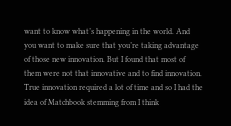want to know what’s happening in the world. And you want to make sure that you’re taking advantage of those new innovation. But I found that most of them were not that innovative and to find innovation. True innovation required a lot of time and so I had the idea of Matchbook stemming from I think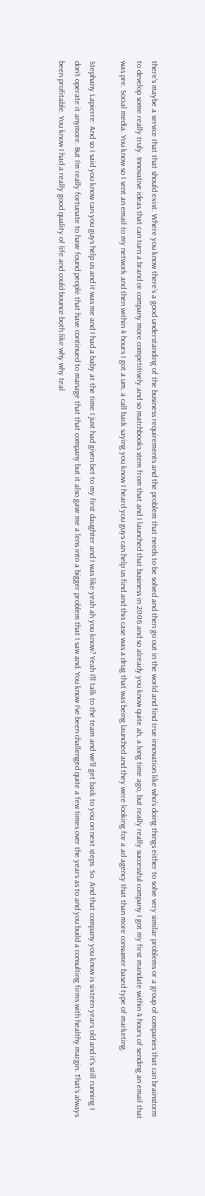there’s maybe a service that that should exist. Where you know there’s a good understanding of the business requirements and the problem that needs to be solved and then go out in the world and find true innovation like who’s doing things either to solve very similar problems or a group of companies that can brainstorm to develop some really truly. Innovative ideas that can turn a brand or company more competitively and so matchbooks stem from that and I launched that business in 2006 and so already you know quite ah, a long time ago, but really really successful company I got my first mandate within 4 hours of sending an email that was pre. Social media. You know so I sent an email to my network and then within 4 hours I got a um, a call back saying you know I heard you guys can help us find and this case was a drug that was being launched and they were looking for a ad agency that than more consumer based type of marketing.

Stephany Lapierre: And so I said you know can you guys help us and it was me and I had a baby at the time I just had given bet to my first daughter and I was like yeah ah you know? Yeah I’ll talk to the team and we’ll get back to you on next steps. So. And that company you know is sixteen years old and it’s still running I don’t operate it anymore. But I’m really fortunate to have found people that have continued to manage that that company but it also gave me a lens into a bigger problem that I saw and. You know I’ve been challenged quite a few times over the years as to and you build a consulting firms with healthy margin. That’s always been profitable. You know I had a really good quality of life and could bounce both like why why teal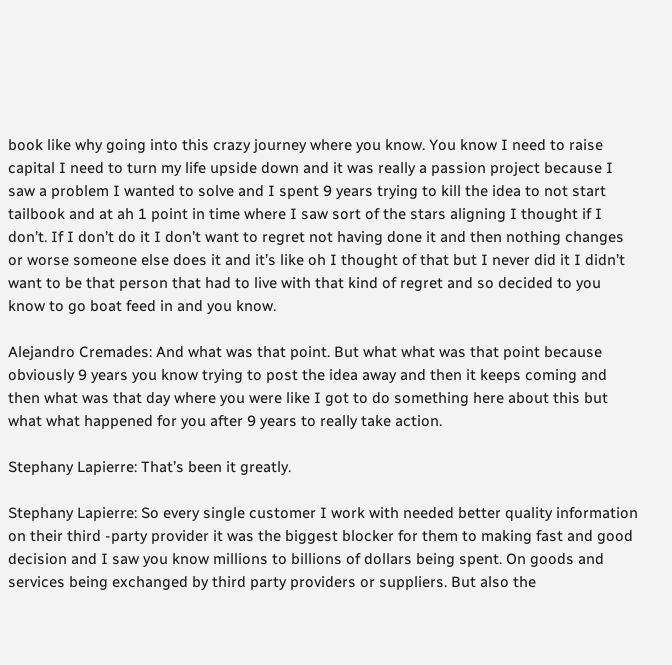book like why going into this crazy journey where you know. You know I need to raise capital I need to turn my life upside down and it was really a passion project because I saw a problem I wanted to solve and I spent 9 years trying to kill the idea to not start tailbook and at ah 1 point in time where I saw sort of the stars aligning I thought if I don’t. If I don’t do it I don’t want to regret not having done it and then nothing changes or worse someone else does it and it’s like oh I thought of that but I never did it I didn’t want to be that person that had to live with that kind of regret and so decided to you know to go boat feed in and you know.

Alejandro Cremades: And what was that point. But what what was that point because obviously 9 years you know trying to post the idea away and then it keeps coming and then what was that day where you were like I got to do something here about this but what what happened for you after 9 years to really take action.

Stephany Lapierre: That’s been it greatly.

Stephany Lapierre: So every single customer I work with needed better quality information on their third -party provider it was the biggest blocker for them to making fast and good decision and I saw you know millions to billions of dollars being spent. On goods and services being exchanged by third party providers or suppliers. But also the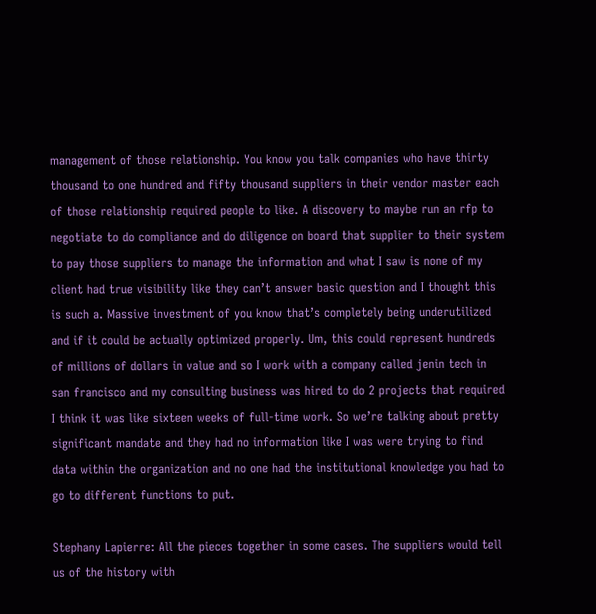management of those relationship. You know you talk companies who have thirty thousand to one hundred and fifty thousand suppliers in their vendor master each of those relationship required people to like. A discovery to maybe run an rfp to negotiate to do compliance and do diligence on board that supplier to their system to pay those suppliers to manage the information and what I saw is none of my client had true visibility like they can’t answer basic question and I thought this is such a. Massive investment of you know that’s completely being underutilized and if it could be actually optimized properly. Um, this could represent hundreds of millions of dollars in value and so I work with a company called jenin tech in san francisco and my consulting business was hired to do 2 projects that required I think it was like sixteen weeks of full-time work. So we’re talking about pretty significant mandate and they had no information like I was were trying to find data within the organization and no one had the institutional knowledge you had to go to different functions to put.

Stephany Lapierre: All the pieces together in some cases. The suppliers would tell us of the history with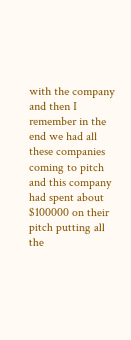with the company and then I remember in the end we had all these companies coming to pitch and this company had spent about $100000 on their pitch putting all the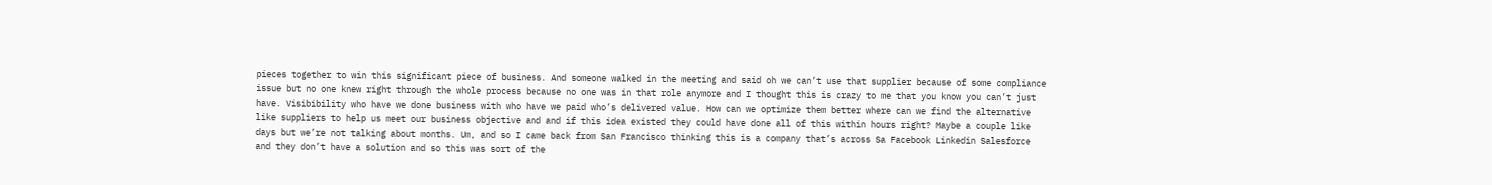pieces together to win this significant piece of business. And someone walked in the meeting and said oh we can’t use that supplier because of some compliance issue but no one knew right through the whole process because no one was in that role anymore and I thought this is crazy to me that you know you can’t just have. Visibibility who have we done business with who have we paid who’s delivered value. How can we optimize them better where can we find the alternative like suppliers to help us meet our business objective and and if this idea existed they could have done all of this within hours right? Maybe a couple like days but we’re not talking about months. Um, and so I came back from San Francisco thinking this is a company that’s across Sa Facebook Linkedin Salesforce and they don’t have a solution and so this was sort of the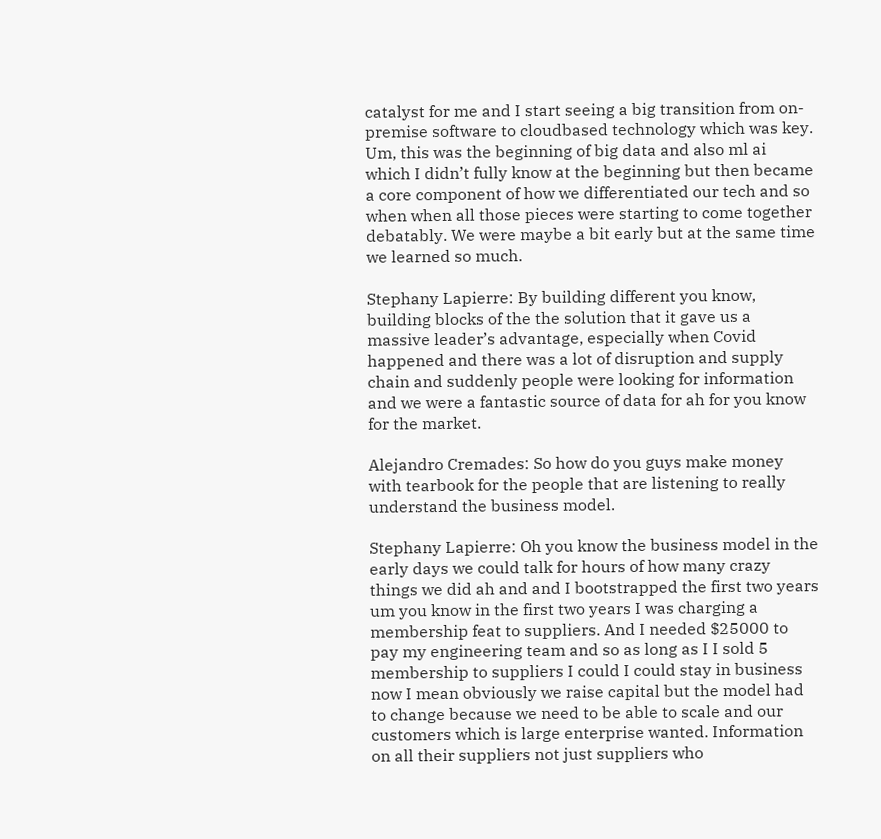catalyst for me and I start seeing a big transition from on-premise software to cloudbased technology which was key. Um, this was the beginning of big data and also ml ai which I didn’t fully know at the beginning but then became a core component of how we differentiated our tech and so when when all those pieces were starting to come together debatably. We were maybe a bit early but at the same time we learned so much.

Stephany Lapierre: By building different you know, building blocks of the the solution that it gave us a massive leader’s advantage, especially when Covid happened and there was a lot of disruption and supply chain and suddenly people were looking for information and we were a fantastic source of data for ah for you know for the market.

Alejandro Cremades: So how do you guys make money with tearbook for the people that are listening to really understand the business model.

Stephany Lapierre: Oh you know the business model in the early days we could talk for hours of how many crazy things we did ah and and I bootstrapped the first two years um you know in the first two years I was charging a membership feat to suppliers. And I needed $25000 to pay my engineering team and so as long as I I sold 5 membership to suppliers I could I could stay in business now I mean obviously we raise capital but the model had to change because we need to be able to scale and our customers which is large enterprise wanted. Information on all their suppliers not just suppliers who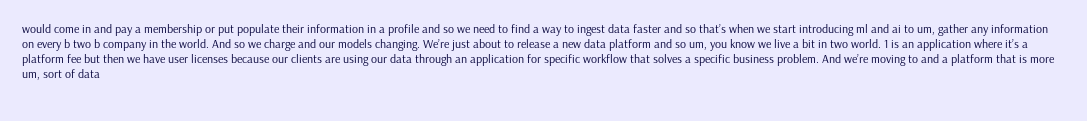would come in and pay a membership or put populate their information in a profile and so we need to find a way to ingest data faster and so that’s when we start introducing ml and ai to um, gather any information on every b two b company in the world. And so we charge and our models changing. We’re just about to release a new data platform and so um, you know we live a bit in two world. 1 is an application where it’s a platform fee but then we have user licenses because our clients are using our data through an application for specific workflow that solves a specific business problem. And we’re moving to and a platform that is more um, sort of data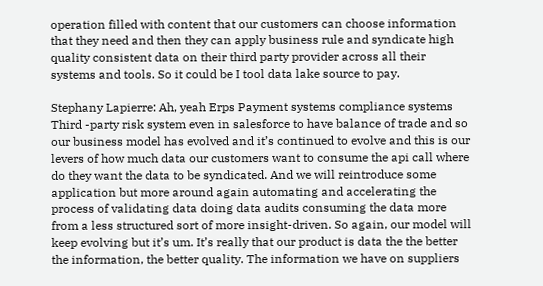operation filled with content that our customers can choose information that they need and then they can apply business rule and syndicate high quality consistent data on their third party provider across all their systems and tools. So it could be I tool data lake source to pay.

Stephany Lapierre: Ah, yeah Erps Payment systems compliance systems Third -party risk system even in salesforce to have balance of trade and so our business model has evolved and it’s continued to evolve and this is our levers of how much data our customers want to consume the api call where do they want the data to be syndicated. And we will reintroduce some application but more around again automating and accelerating the process of validating data doing data audits consuming the data more from a less structured sort of more insight-driven. So again, our model will keep evolving but it’s um. It’s really that our product is data the the better the information, the better quality. The information we have on suppliers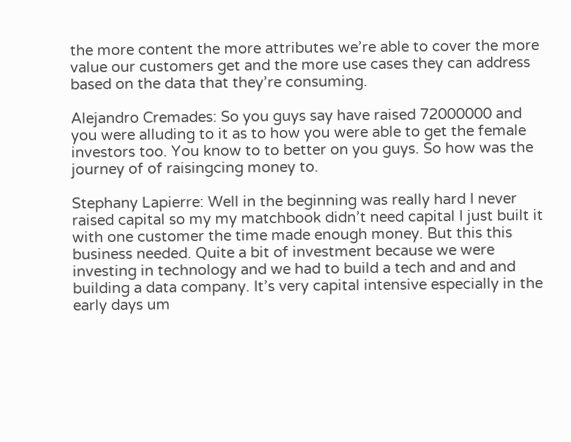the more content the more attributes we’re able to cover the more value our customers get and the more use cases they can address based on the data that they’re consuming.

Alejandro Cremades: So you guys say have raised 72000000 and you were alluding to it as to how you were able to get the female investors too. You know to to better on you guys. So how was the journey of of raisingcing money to.

Stephany Lapierre: Well in the beginning was really hard I never raised capital so my my matchbook didn’t need capital I just built it with one customer the time made enough money. But this this business needed. Quite a bit of investment because we were investing in technology and we had to build a tech and and and building a data company. It’s very capital intensive especially in the early days um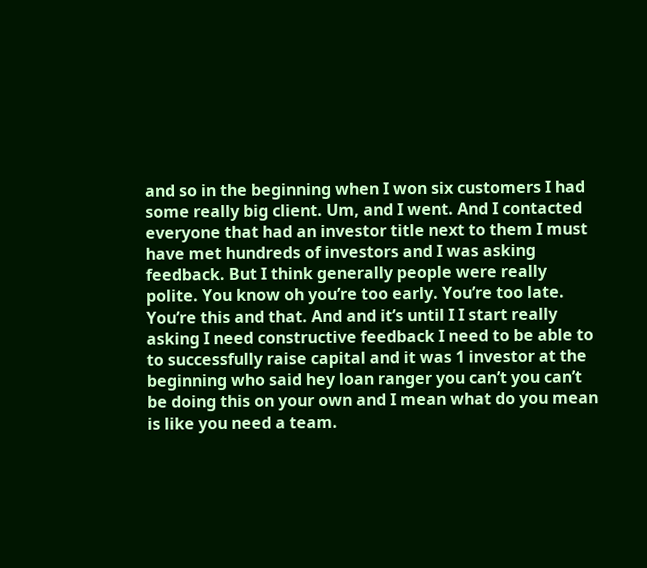and so in the beginning when I won six customers I had some really big client. Um, and I went. And I contacted everyone that had an investor title next to them I must have met hundreds of investors and I was asking feedback. But I think generally people were really polite. You know oh you’re too early. You’re too late. You’re this and that. And and it’s until I I start really asking I need constructive feedback I need to be able to to successfully raise capital and it was 1 investor at the beginning who said hey loan ranger you can’t you can’t be doing this on your own and I mean what do you mean is like you need a team.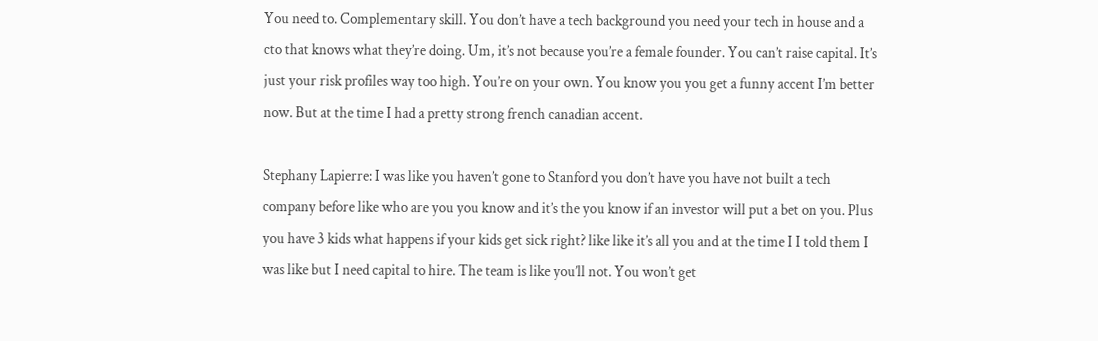You need to. Complementary skill. You don’t have a tech background you need your tech in house and a cto that knows what they’re doing. Um, it’s not because you’re a female founder. You can’t raise capital. It’s just your risk profiles way too high. You’re on your own. You know you you get a funny accent I’m better now. But at the time I had a pretty strong french canadian accent.

Stephany Lapierre: I was like you haven’t gone to Stanford you don’t have you have not built a tech company before like who are you you know and it’s the you know if an investor will put a bet on you. Plus you have 3 kids what happens if your kids get sick right? like like it’s all you and at the time I I told them I was like but I need capital to hire. The team is like you’ll not. You won’t get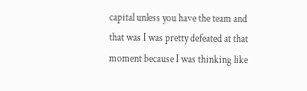capital unless you have the team and that was I was pretty defeated at that moment because I was thinking like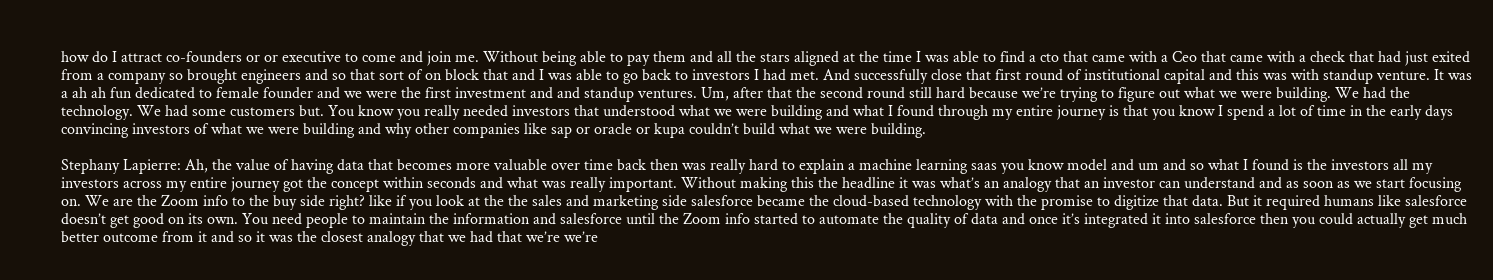how do I attract co-founders or or executive to come and join me. Without being able to pay them and all the stars aligned at the time I was able to find a cto that came with a Ceo that came with a check that had just exited from a company so brought engineers and so that sort of on block that and I was able to go back to investors I had met. And successfully close that first round of institutional capital and this was with standup venture. It was a ah ah fun dedicated to female founder and we were the first investment and and standup ventures. Um, after that the second round still hard because we’re trying to figure out what we were building. We had the technology. We had some customers but. You know you really needed investors that understood what we were building and what I found through my entire journey is that you know I spend a lot of time in the early days convincing investors of what we were building and why other companies like sap or oracle or kupa couldn’t build what we were building.

Stephany Lapierre: Ah, the value of having data that becomes more valuable over time back then was really hard to explain a machine learning saas you know model and um and so what I found is the investors all my investors across my entire journey got the concept within seconds and what was really important. Without making this the headline it was what’s an analogy that an investor can understand and as soon as we start focusing on. We are the Zoom info to the buy side right? like if you look at the the sales and marketing side salesforce became the cloud-based technology with the promise to digitize that data. But it required humans like salesforce doesn’t get good on its own. You need people to maintain the information and salesforce until the Zoom info started to automate the quality of data and once it’s integrated it into salesforce then you could actually get much better outcome from it and so it was the closest analogy that we had that we’re we’re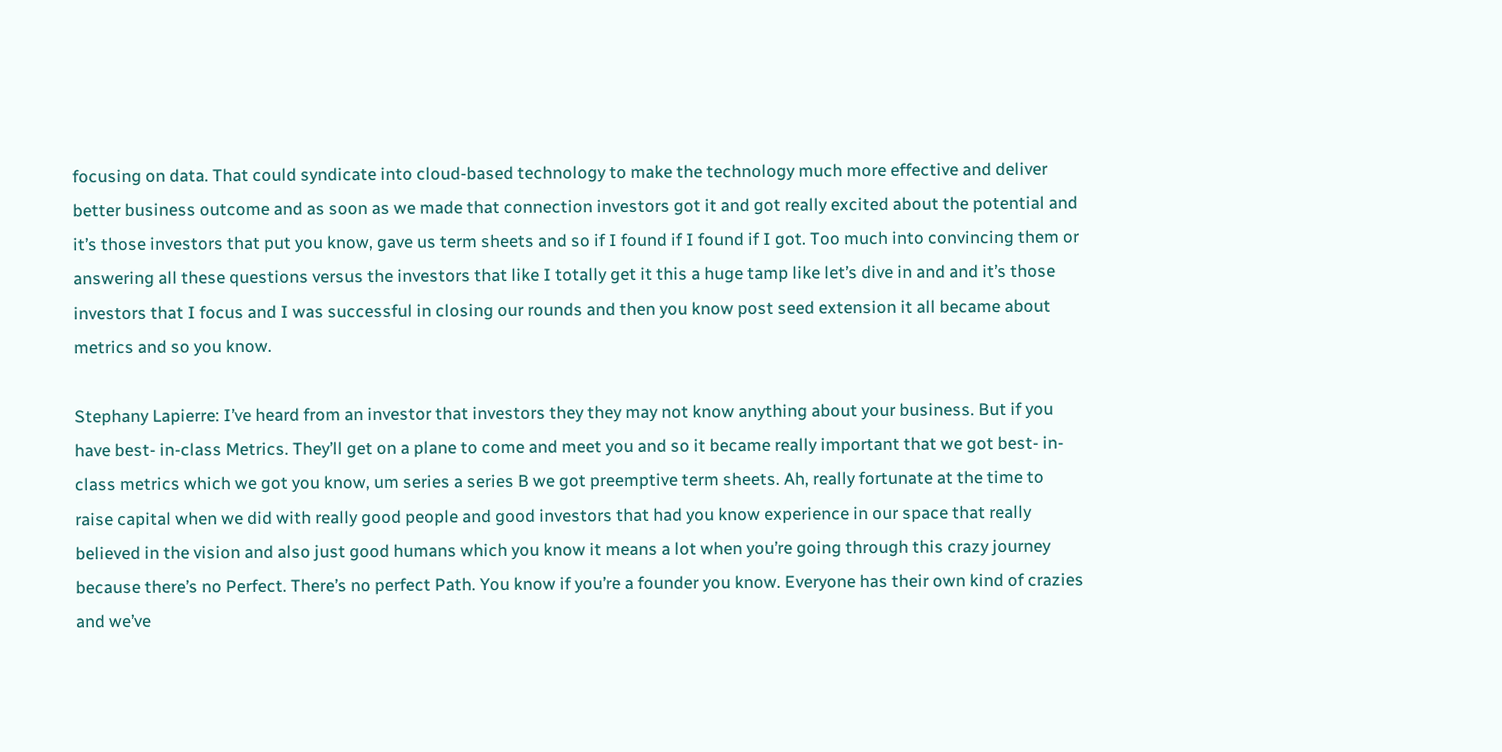focusing on data. That could syndicate into cloud-based technology to make the technology much more effective and deliver better business outcome and as soon as we made that connection investors got it and got really excited about the potential and it’s those investors that put you know, gave us term sheets and so if I found if I found if I got. Too much into convincing them or answering all these questions versus the investors that like I totally get it this a huge tamp like let’s dive in and and it’s those investors that I focus and I was successful in closing our rounds and then you know post seed extension it all became about metrics and so you know.

Stephany Lapierre: I’ve heard from an investor that investors they they may not know anything about your business. But if you have best- in-class Metrics. They’ll get on a plane to come and meet you and so it became really important that we got best- in-class metrics which we got you know, um series a series B we got preemptive term sheets. Ah, really fortunate at the time to raise capital when we did with really good people and good investors that had you know experience in our space that really believed in the vision and also just good humans which you know it means a lot when you’re going through this crazy journey because there’s no Perfect. There’s no perfect Path. You know if you’re a founder you know. Everyone has their own kind of crazies and we’ve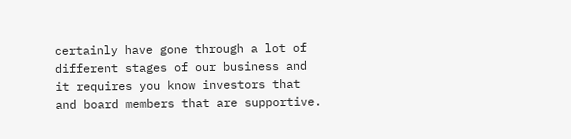certainly have gone through a lot of different stages of our business and it requires you know investors that and board members that are supportive.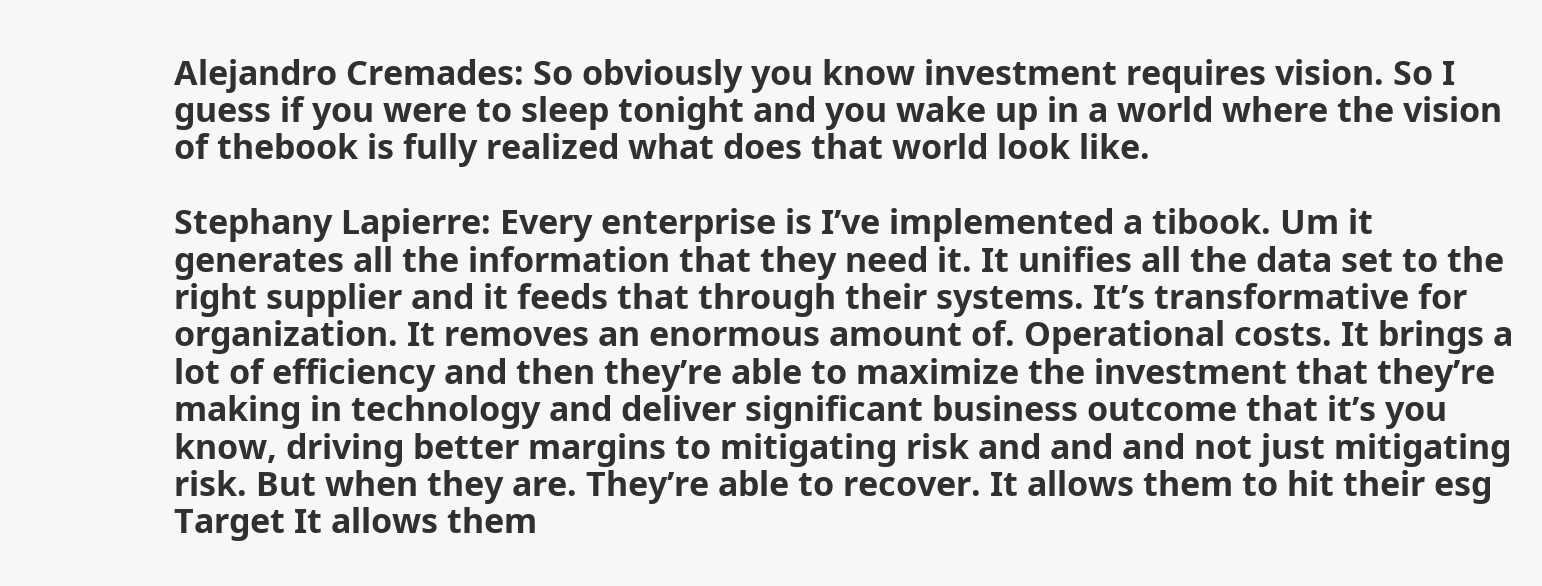Alejandro Cremades: So obviously you know investment requires vision. So I guess if you were to sleep tonight and you wake up in a world where the vision of thebook is fully realized what does that world look like.

Stephany Lapierre: Every enterprise is I’ve implemented a tibook. Um it generates all the information that they need it. It unifies all the data set to the right supplier and it feeds that through their systems. It’s transformative for organization. It removes an enormous amount of. Operational costs. It brings a lot of efficiency and then they’re able to maximize the investment that they’re making in technology and deliver significant business outcome that it’s you know, driving better margins to mitigating risk and and and not just mitigating risk. But when they are. They’re able to recover. It allows them to hit their esg Target It allows them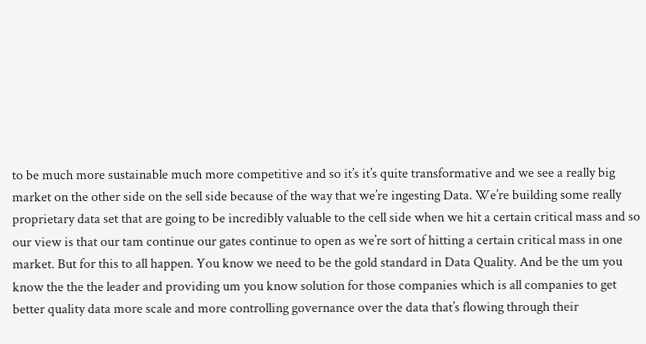to be much more sustainable much more competitive and so it’s it’s quite transformative and we see a really big market on the other side on the sell side because of the way that we’re ingesting Data. We’re building some really proprietary data set that are going to be incredibly valuable to the cell side when we hit a certain critical mass and so our view is that our tam continue our gates continue to open as we’re sort of hitting a certain critical mass in one market. But for this to all happen. You know we need to be the gold standard in Data Quality. And be the um you know the the the leader and providing um you know solution for those companies which is all companies to get better quality data more scale and more controlling governance over the data that’s flowing through their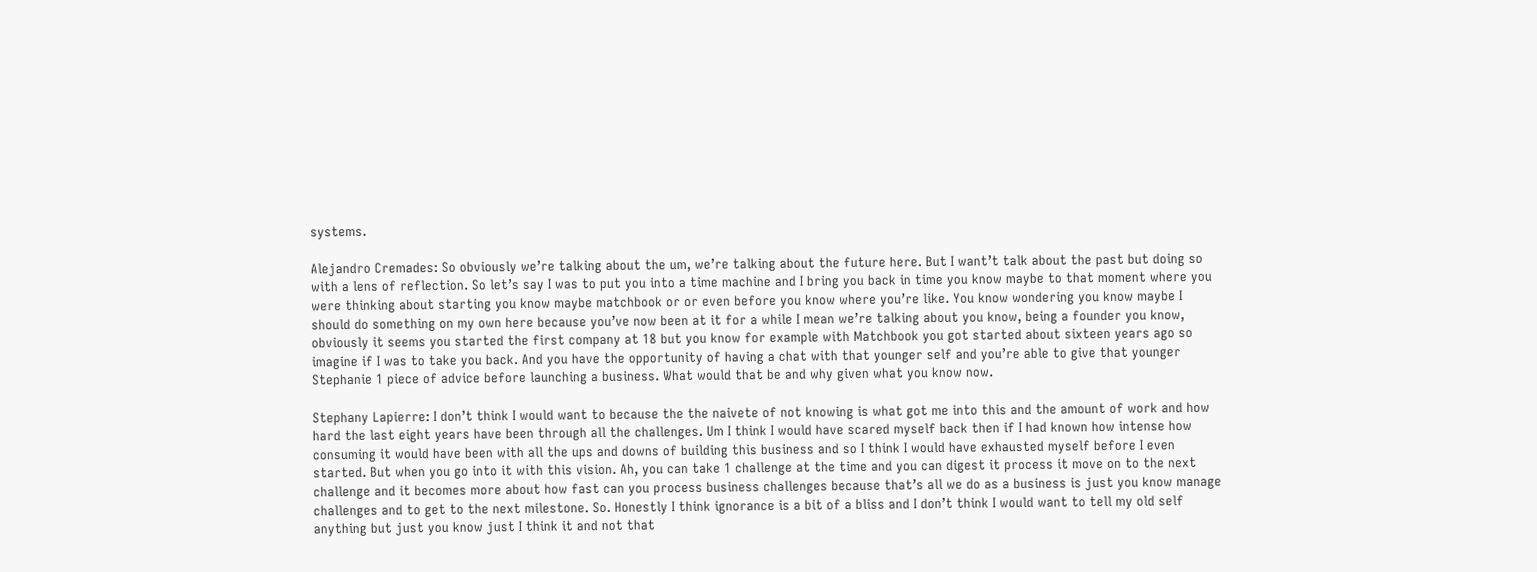systems.

Alejandro Cremades: So obviously we’re talking about the um, we’re talking about the future here. But I want’t talk about the past but doing so with a lens of reflection. So let’s say I was to put you into a time machine and I bring you back in time you know maybe to that moment where you were thinking about starting you know maybe matchbook or or even before you know where you’re like. You know wondering you know maybe I should do something on my own here because you’ve now been at it for a while I mean we’re talking about you know, being a founder you know, obviously it seems you started the first company at 18 but you know for example with Matchbook you got started about sixteen years ago so imagine if I was to take you back. And you have the opportunity of having a chat with that younger self and you’re able to give that younger Stephanie 1 piece of advice before launching a business. What would that be and why given what you know now.

Stephany Lapierre: I don’t think I would want to because the the naivete of not knowing is what got me into this and the amount of work and how hard the last eight years have been through all the challenges. Um I think I would have scared myself back then if I had known how intense how consuming it would have been with all the ups and downs of building this business and so I think I would have exhausted myself before I even started. But when you go into it with this vision. Ah, you can take 1 challenge at the time and you can digest it process it move on to the next challenge and it becomes more about how fast can you process business challenges because that’s all we do as a business is just you know manage challenges and to get to the next milestone. So. Honestly I think ignorance is a bit of a bliss and I don’t think I would want to tell my old self anything but just you know just I think it and not that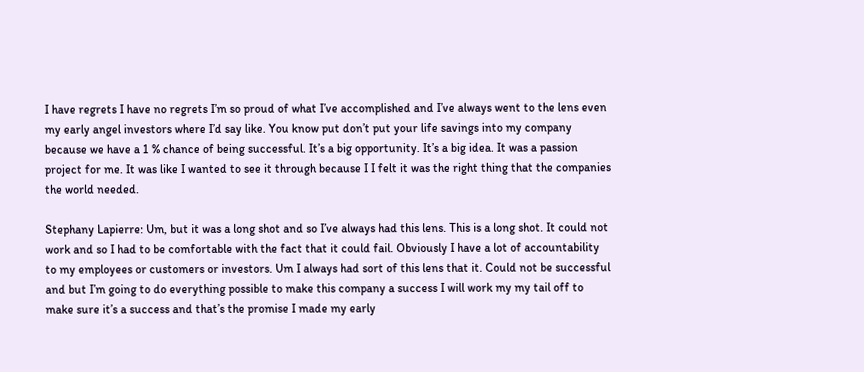I have regrets I have no regrets I’m so proud of what I’ve accomplished and I’ve always went to the lens even my early angel investors where I’d say like. You know put don’t put your life savings into my company because we have a 1 % chance of being successful. It’s a big opportunity. It’s a big idea. It was a passion project for me. It was like I wanted to see it through because I I felt it was the right thing that the companies the world needed.

Stephany Lapierre: Um, but it was a long shot and so I’ve always had this lens. This is a long shot. It could not work and so I had to be comfortable with the fact that it could fail. Obviously I have a lot of accountability to my employees or customers or investors. Um I always had sort of this lens that it. Could not be successful and but I’m going to do everything possible to make this company a success I will work my my tail off to make sure it’s a success and that’s the promise I made my early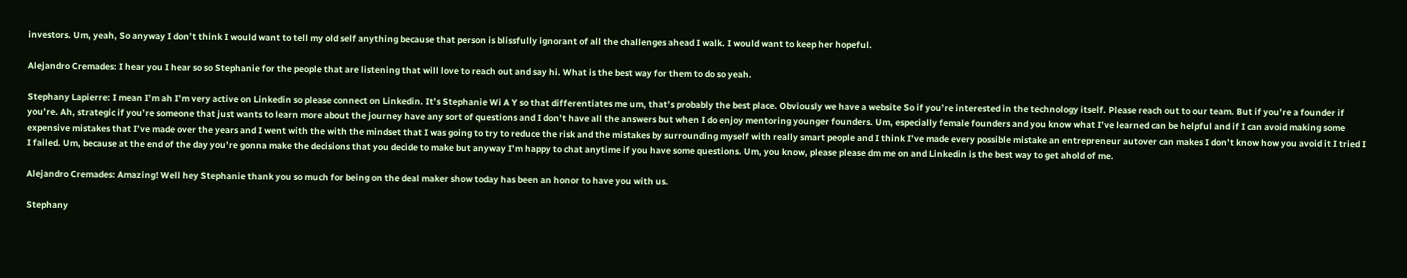investors. Um, yeah, So anyway I don’t think I would want to tell my old self anything because that person is blissfully ignorant of all the challenges ahead I walk. I would want to keep her hopeful.

Alejandro Cremades: I hear you I hear so so Stephanie for the people that are listening that will love to reach out and say hi. What is the best way for them to do so yeah.

Stephany Lapierre: I mean I’m ah I’m very active on Linkedin so please connect on Linkedin. It’s Stephanie Wi A Y so that differentiates me um, that’s probably the best place. Obviously we have a website So if you’re interested in the technology itself. Please reach out to our team. But if you’re a founder if you’re. Ah, strategic if you’re someone that just wants to learn more about the journey have any sort of questions and I don’t have all the answers but when I do enjoy mentoring younger founders. Um, especially female founders and you know what I’ve learned can be helpful and if I can avoid making some expensive mistakes that I’ve made over the years and I went with the with the mindset that I was going to try to reduce the risk and the mistakes by surrounding myself with really smart people and I think I’ve made every possible mistake an entrepreneur autover can makes I don’t know how you avoid it I tried I I failed. Um, because at the end of the day you’re gonna make the decisions that you decide to make but anyway I’m happy to chat anytime if you have some questions. Um, you know, please please dm me on and Linkedin is the best way to get ahold of me.

Alejandro Cremades: Amazing! Well hey Stephanie thank you so much for being on the deal maker show today has been an honor to have you with us.

Stephany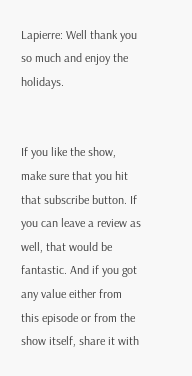Lapierre: Well thank you so much and enjoy the holidays.


If you like the show, make sure that you hit that subscribe button. If you can leave a review as well, that would be fantastic. And if you got any value either from this episode or from the show itself, share it with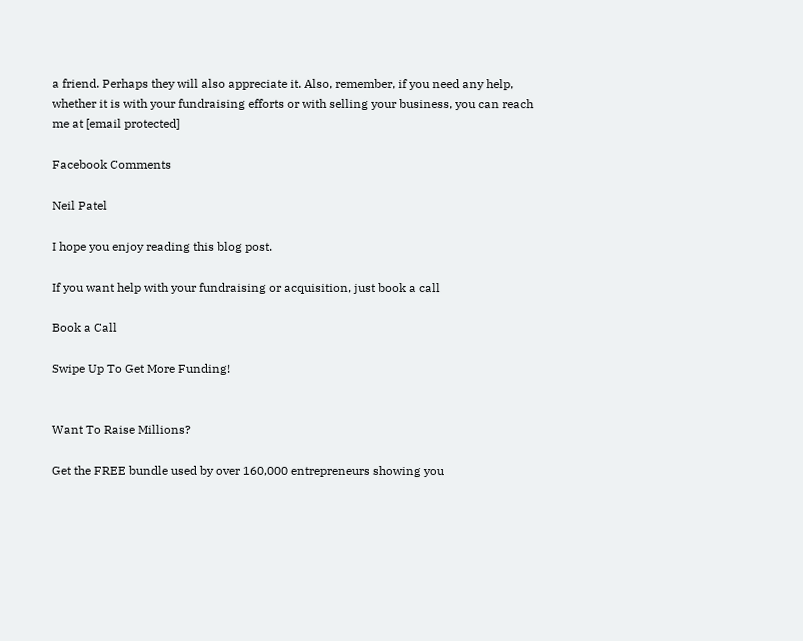a friend. Perhaps they will also appreciate it. Also, remember, if you need any help, whether it is with your fundraising efforts or with selling your business, you can reach me at [email protected]

Facebook Comments

Neil Patel

I hope you enjoy reading this blog post.

If you want help with your fundraising or acquisition, just book a call

Book a Call

Swipe Up To Get More Funding!


Want To Raise Millions?

Get the FREE bundle used by over 160,000 entrepreneurs showing you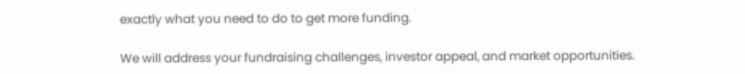exactly what you need to do to get more funding.

We will address your fundraising challenges, investor appeal, and market opportunities.